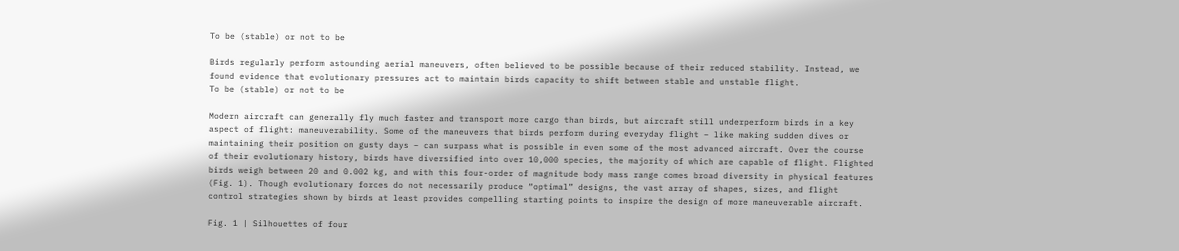To be (stable) or not to be

Birds regularly perform astounding aerial maneuvers, often believed to be possible because of their reduced stability. Instead, we found evidence that evolutionary pressures act to maintain birds capacity to shift between stable and unstable flight.
To be (stable) or not to be

Modern aircraft can generally fly much faster and transport more cargo than birds, but aircraft still underperform birds in a key aspect of flight: maneuverability. Some of the maneuvers that birds perform during everyday flight – like making sudden dives or maintaining their position on gusty days – can surpass what is possible in even some of the most advanced aircraft. Over the course of their evolutionary history, birds have diversified into over 10,000 species, the majority of which are capable of flight. Flighted birds weigh between 20 and 0.002 kg, and with this four-order of magnitude body mass range comes broad diversity in physical features (Fig. 1). Though evolutionary forces do not necessarily produce “optimal” designs, the vast array of shapes, sizes, and flight control strategies shown by birds at least provides compelling starting points to inspire the design of more maneuverable aircraft.

Fig. 1 | Silhouettes of four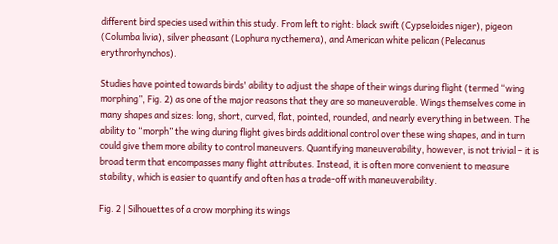different bird species used within this study. From left to right: black swift (Cypseloides niger), pigeon (Columba livia), silver pheasant (Lophura nycthemera), and American white pelican (Pelecanus erythrorhynchos).

Studies have pointed towards birds' ability to adjust the shape of their wings during flight (termed “wing morphing”, Fig. 2) as one of the major reasons that they are so maneuverable. Wings themselves come in many shapes and sizes: long, short, curved, flat, pointed, rounded, and nearly everything in between. The ability to “morph” the wing during flight gives birds additional control over these wing shapes, and in turn could give them more ability to control maneuvers. Quantifying maneuverability, however, is not trivial – it is broad term that encompasses many flight attributes. Instead, it is often more convenient to measure stability, which is easier to quantify and often has a trade-off with maneuverability.

Fig. 2 | Silhouettes of a crow morphing its wings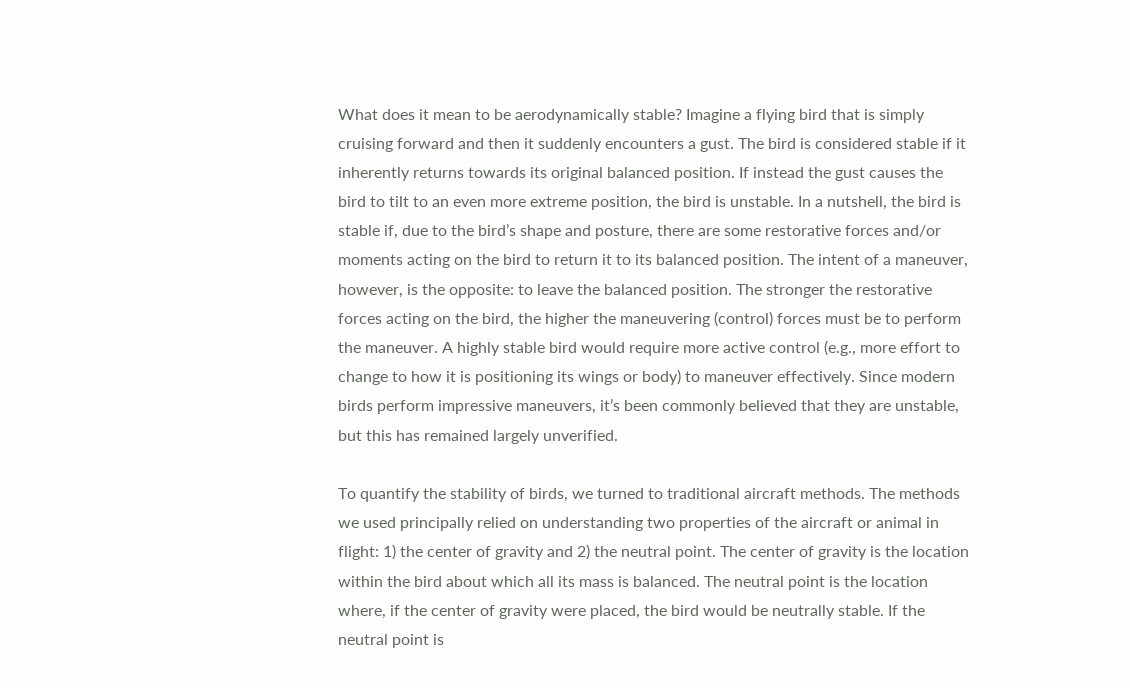What does it mean to be aerodynamically stable? Imagine a flying bird that is simply cruising forward and then it suddenly encounters a gust. The bird is considered stable if it inherently returns towards its original balanced position. If instead the gust causes the bird to tilt to an even more extreme position, the bird is unstable. In a nutshell, the bird is stable if, due to the bird’s shape and posture, there are some restorative forces and/or moments acting on the bird to return it to its balanced position. The intent of a maneuver, however, is the opposite: to leave the balanced position. The stronger the restorative forces acting on the bird, the higher the maneuvering (control) forces must be to perform the maneuver. A highly stable bird would require more active control (e.g., more effort to change to how it is positioning its wings or body) to maneuver effectively. Since modern birds perform impressive maneuvers, it’s been commonly believed that they are unstable, but this has remained largely unverified.

To quantify the stability of birds, we turned to traditional aircraft methods. The methods we used principally relied on understanding two properties of the aircraft or animal in flight: 1) the center of gravity and 2) the neutral point. The center of gravity is the location within the bird about which all its mass is balanced. The neutral point is the location where, if the center of gravity were placed, the bird would be neutrally stable. If the neutral point is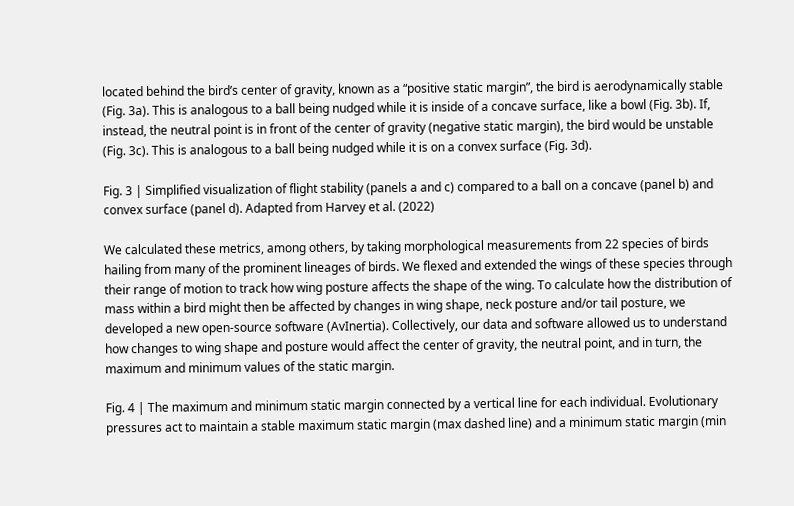located behind the bird’s center of gravity, known as a “positive static margin”, the bird is aerodynamically stable (Fig. 3a). This is analogous to a ball being nudged while it is inside of a concave surface, like a bowl (Fig. 3b). If, instead, the neutral point is in front of the center of gravity (negative static margin), the bird would be unstable (Fig. 3c). This is analogous to a ball being nudged while it is on a convex surface (Fig. 3d).

Fig. 3 | Simplified visualization of flight stability (panels a and c) compared to a ball on a concave (panel b) and convex surface (panel d). Adapted from Harvey et al. (2022)

We calculated these metrics, among others, by taking morphological measurements from 22 species of birds hailing from many of the prominent lineages of birds. We flexed and extended the wings of these species through their range of motion to track how wing posture affects the shape of the wing. To calculate how the distribution of mass within a bird might then be affected by changes in wing shape, neck posture and/or tail posture, we developed a new open-source software (AvInertia). Collectively, our data and software allowed us to understand how changes to wing shape and posture would affect the center of gravity, the neutral point, and in turn, the maximum and minimum values of the static margin.

Fig. 4 | The maximum and minimum static margin connected by a vertical line for each individual. Evolutionary pressures act to maintain a stable maximum static margin (max dashed line) and a minimum static margin (min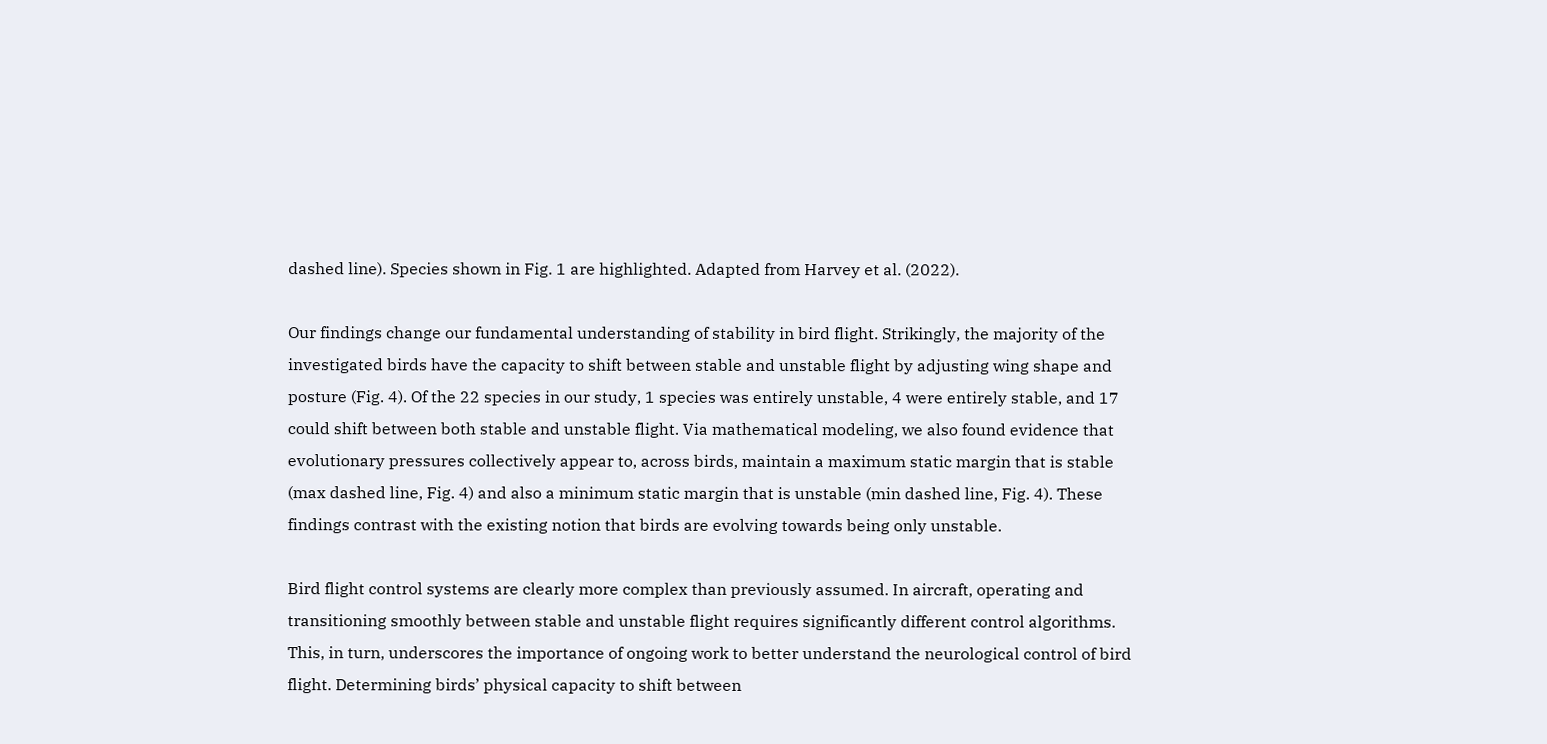dashed line). Species shown in Fig. 1 are highlighted. Adapted from Harvey et al. (2022).

Our findings change our fundamental understanding of stability in bird flight. Strikingly, the majority of the investigated birds have the capacity to shift between stable and unstable flight by adjusting wing shape and posture (Fig. 4). Of the 22 species in our study, 1 species was entirely unstable, 4 were entirely stable, and 17 could shift between both stable and unstable flight. Via mathematical modeling, we also found evidence that evolutionary pressures collectively appear to, across birds, maintain a maximum static margin that is stable (max dashed line, Fig. 4) and also a minimum static margin that is unstable (min dashed line, Fig. 4). These findings contrast with the existing notion that birds are evolving towards being only unstable.

Bird flight control systems are clearly more complex than previously assumed. In aircraft, operating and transitioning smoothly between stable and unstable flight requires significantly different control algorithms. This, in turn, underscores the importance of ongoing work to better understand the neurological control of bird flight. Determining birds’ physical capacity to shift between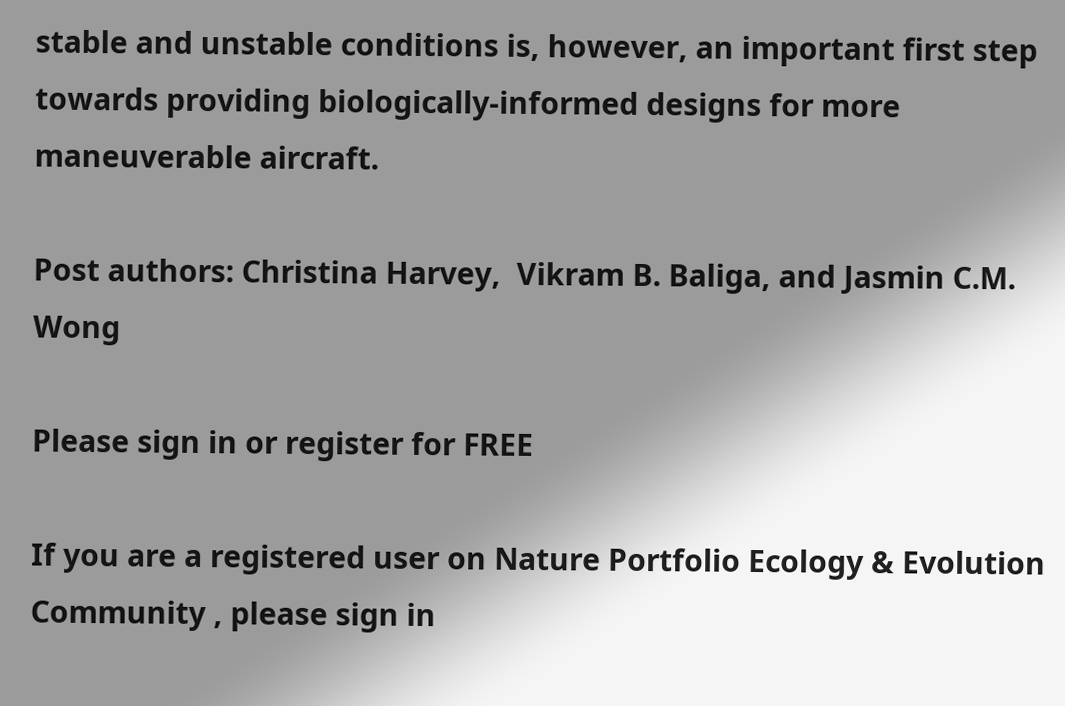stable and unstable conditions is, however, an important first step towards providing biologically-informed designs for more maneuverable aircraft.

Post authors: Christina Harvey,  Vikram B. Baliga, and Jasmin C.M. Wong

Please sign in or register for FREE

If you are a registered user on Nature Portfolio Ecology & Evolution Community , please sign in